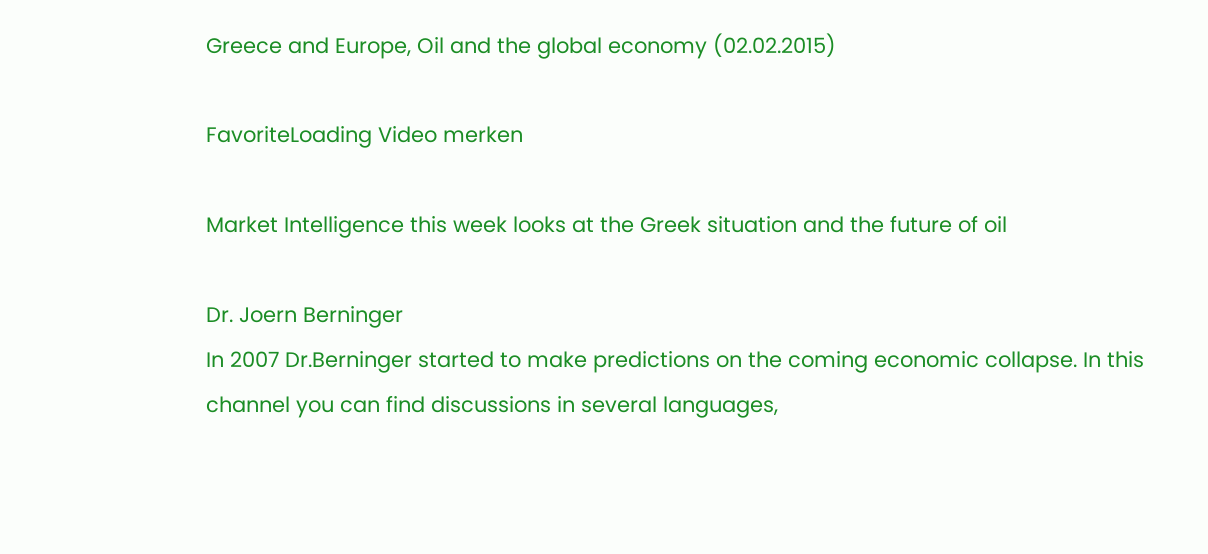Greece and Europe, Oil and the global economy (02.02.2015)

FavoriteLoading Video merken

Market Intelligence this week looks at the Greek situation and the future of oil

Dr. Joern Berninger
In 2007 Dr.Berninger started to make predictions on the coming economic collapse. In this channel you can find discussions in several languages,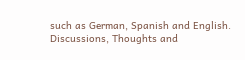such as German, Spanish and English. Discussions, Thoughts and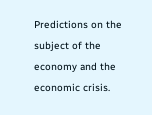Predictions on the subject of the economy and the economic crisis.